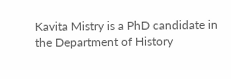Kavita Mistry is a PhD candidate in the Department of History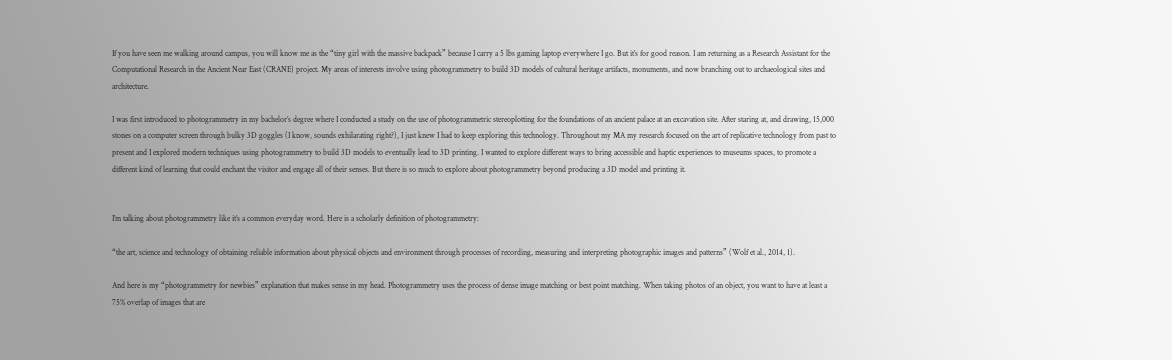If you have seen me walking around campus, you will know me as the “tiny girl with the massive backpack” because I carry a 5 lbs gaming laptop everywhere I go. But it’s for good reason. I am returning as a Research Assistant for the Computational Research in the Ancient Near East (CRANE) project. My areas of interests involve using photogrammetry to build 3D models of cultural heritage artifacts, monuments, and now branching out to archaeological sites and architecture.

I was first introduced to photogrammetry in my bachelor’s degree where I conducted a study on the use of photogrammetric stereoplotting for the foundations of an ancient palace at an excavation site. After staring at, and drawing, 15,000 stones on a computer screen through bulky 3D goggles (I know, sounds exhilarating right?), I just knew I had to keep exploring this technology. Throughout my MA my research focused on the art of replicative technology from past to present and I explored modern techniques using photogrammetry to build 3D models to eventually lead to 3D printing. I wanted to explore different ways to bring accessible and haptic experiences to museums spaces, to promote a different kind of learning that could enchant the visitor and engage all of their senses. But there is so much to explore about photogrammetry beyond producing a 3D model and printing it.


I’m talking about photogrammetry like it’s a common everyday word. Here is a scholarly definition of photogrammetry:

“the art, science and technology of obtaining reliable information about physical objects and environment through processes of recording, measuring and interpreting photographic images and patterns” (Wolf et al., 2014, 1).

And here is my “photogrammetry for newbies” explanation that makes sense in my head. Photogrammetry uses the process of dense image matching or best point matching. When taking photos of an object, you want to have at least a 75% overlap of images that are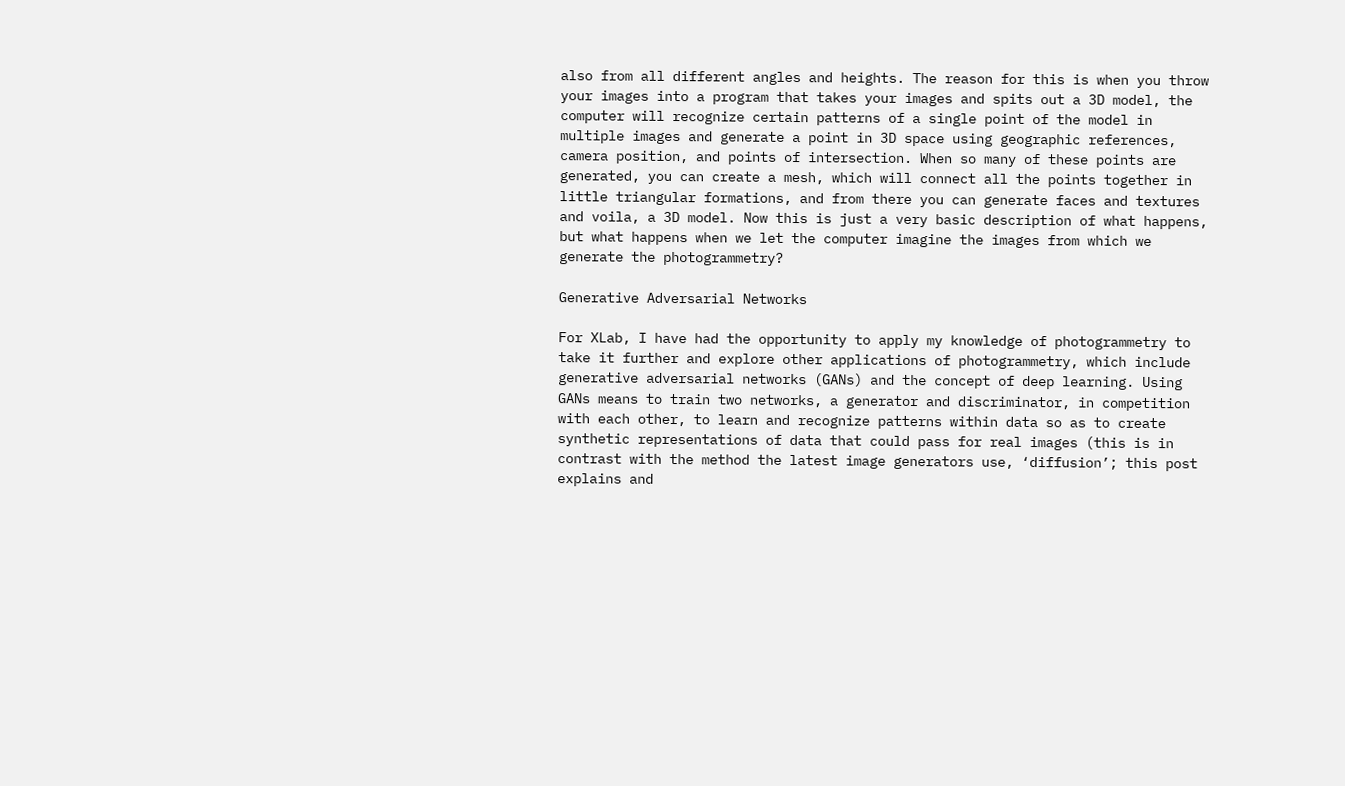also from all different angles and heights. The reason for this is when you throw your images into a program that takes your images and spits out a 3D model, the computer will recognize certain patterns of a single point of the model in multiple images and generate a point in 3D space using geographic references, camera position, and points of intersection. When so many of these points are generated, you can create a mesh, which will connect all the points together in little triangular formations, and from there you can generate faces and textures and voila, a 3D model. Now this is just a very basic description of what happens, but what happens when we let the computer imagine the images from which we generate the photogrammetry?

Generative Adversarial Networks

For XLab, I have had the opportunity to apply my knowledge of photogrammetry to take it further and explore other applications of photogrammetry, which include generative adversarial networks (GANs) and the concept of deep learning. Using GANs means to train two networks, a generator and discriminator, in competition with each other, to learn and recognize patterns within data so as to create synthetic representations of data that could pass for real images (this is in contrast with the method the latest image generators use, ‘diffusion’; this post explains and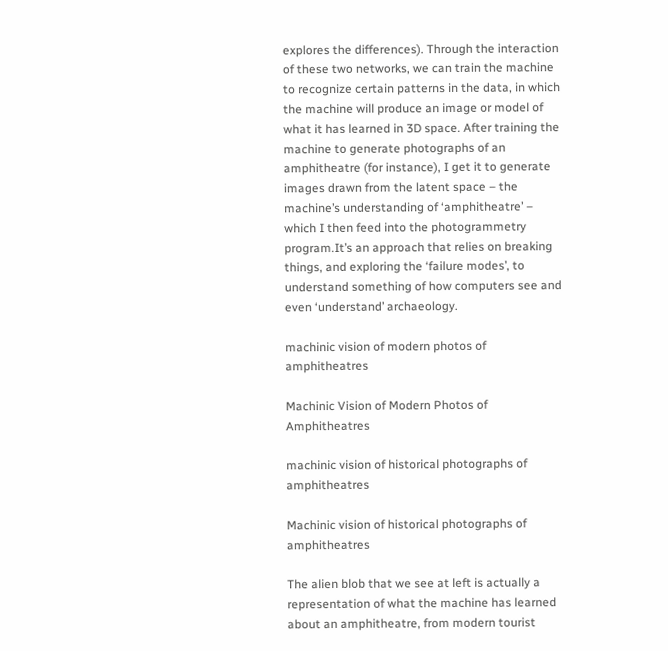explores the differences). Through the interaction of these two networks, we can train the machine to recognize certain patterns in the data, in which the machine will produce an image or model of what it has learned in 3D space. After training the machine to generate photographs of an amphitheatre (for instance), I get it to generate images drawn from the latent space – the machine’s understanding of ‘amphitheatre’ – which I then feed into the photogrammetry program.It’s an approach that relies on breaking things, and exploring the ‘failure modes’, to understand something of how computers see and even ‘understand’ archaeology.

machinic vision of modern photos of amphitheatres

Machinic Vision of Modern Photos of Amphitheatres

machinic vision of historical photographs of amphitheatres

Machinic vision of historical photographs of amphitheatres

The alien blob that we see at left is actually a representation of what the machine has learned about an amphitheatre, from modern tourist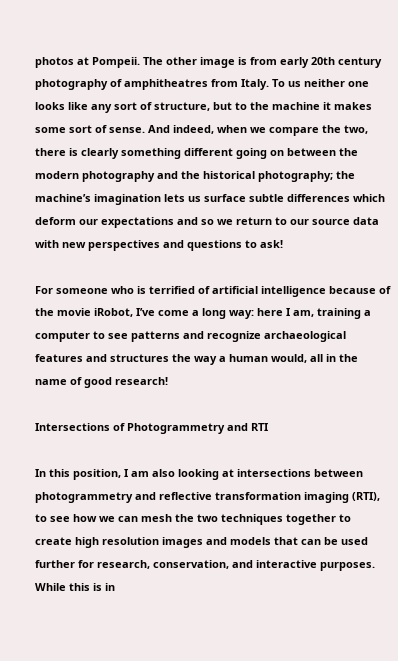photos at Pompeii. The other image is from early 20th century photography of amphitheatres from Italy. To us neither one looks like any sort of structure, but to the machine it makes some sort of sense. And indeed, when we compare the two, there is clearly something different going on between the modern photography and the historical photography; the machine’s imagination lets us surface subtle differences which deform our expectations and so we return to our source data with new perspectives and questions to ask!

For someone who is terrified of artificial intelligence because of the movie iRobot, I’ve come a long way: here I am, training a computer to see patterns and recognize archaeological features and structures the way a human would, all in the name of good research!

Intersections of Photogrammetry and RTI

In this position, I am also looking at intersections between photogrammetry and reflective transformation imaging (RTI), to see how we can mesh the two techniques together to create high resolution images and models that can be used further for research, conservation, and interactive purposes. While this is in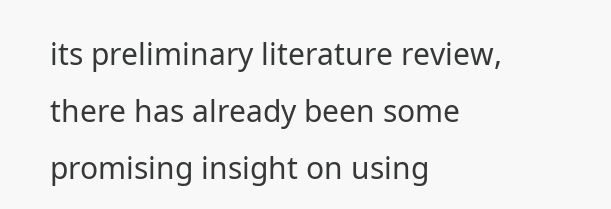its preliminary literature review, there has already been some promising insight on using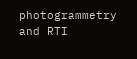photogrammetry and RTI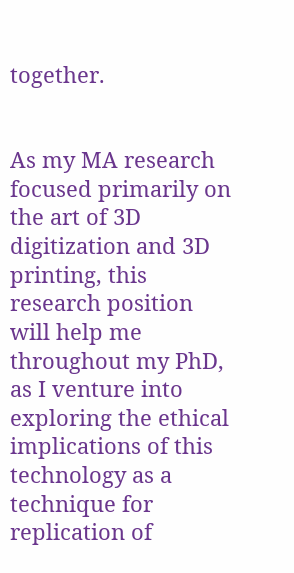together.


As my MA research focused primarily on the art of 3D digitization and 3D printing, this research position will help me throughout my PhD, as I venture into exploring the ethical implications of this technology as a technique for replication of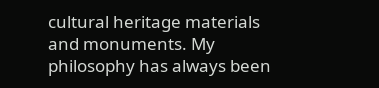cultural heritage materials and monuments. My philosophy has always been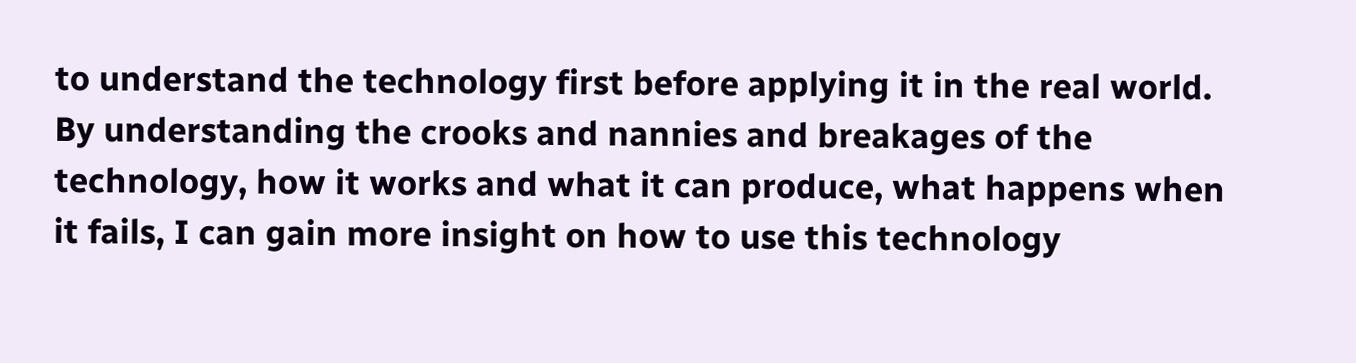to understand the technology first before applying it in the real world. By understanding the crooks and nannies and breakages of the technology, how it works and what it can produce, what happens when it fails, I can gain more insight on how to use this technology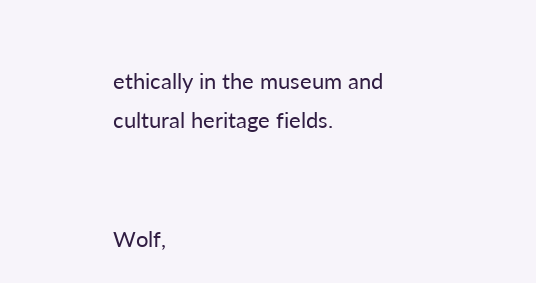ethically in the museum and cultural heritage fields.


Wolf,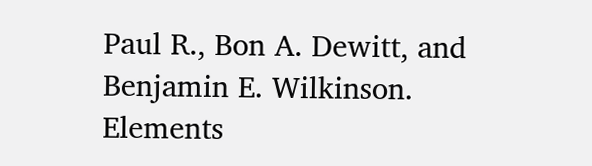Paul R., Bon A. Dewitt, and Benjamin E. Wilkinson. Elements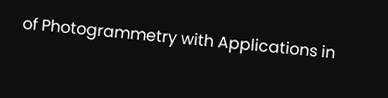of Photogrammetry with Applications in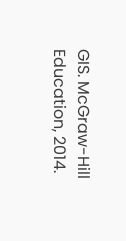GIS. McGraw-Hill Education, 2014.